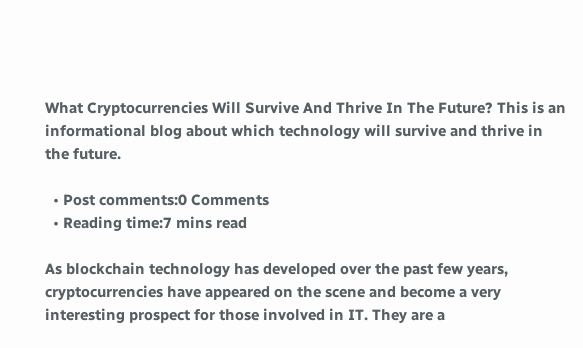What Cryptocurrencies Will Survive And Thrive In The Future? This is an informational blog about which technology will survive and thrive in the future.

  • Post comments:0 Comments
  • Reading time:7 mins read

As blockchain technology has developed over the past few years, cryptocurrencies have appeared on the scene and become a very interesting prospect for those involved in IT. They are a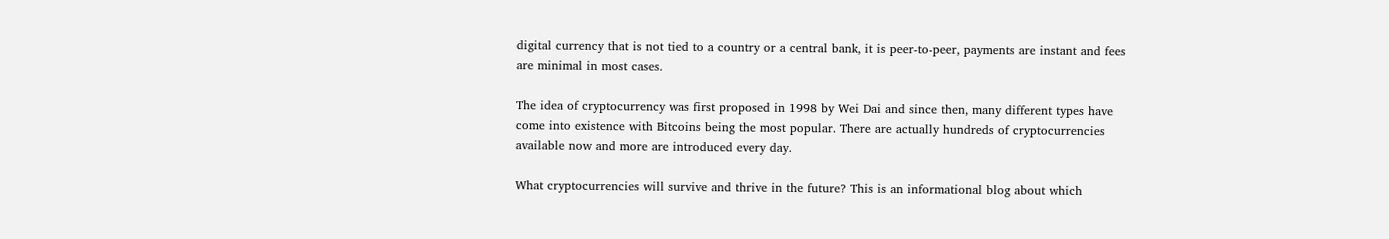digital currency that is not tied to a country or a central bank, it is peer-to-peer, payments are instant and fees are minimal in most cases.

The idea of cryptocurrency was first proposed in 1998 by Wei Dai and since then, many different types have come into existence with Bitcoins being the most popular. There are actually hundreds of cryptocurrencies available now and more are introduced every day.

What cryptocurrencies will survive and thrive in the future? This is an informational blog about which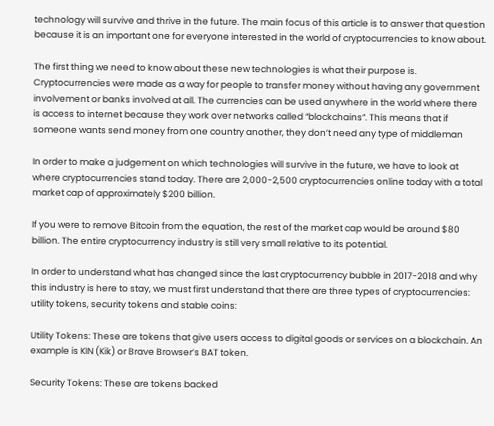technology will survive and thrive in the future. The main focus of this article is to answer that question because it is an important one for everyone interested in the world of cryptocurrencies to know about.

The first thing we need to know about these new technologies is what their purpose is. Cryptocurrencies were made as a way for people to transfer money without having any government involvement or banks involved at all. The currencies can be used anywhere in the world where there is access to internet because they work over networks called “blockchains”. This means that if someone wants send money from one country another, they don’t need any type of middleman

In order to make a judgement on which technologies will survive in the future, we have to look at where cryptocurrencies stand today. There are 2,000-2,500 cryptocurrencies online today with a total market cap of approximately $200 billion.

If you were to remove Bitcoin from the equation, the rest of the market cap would be around $80 billion. The entire cryptocurrency industry is still very small relative to its potential.

In order to understand what has changed since the last cryptocurrency bubble in 2017-2018 and why this industry is here to stay, we must first understand that there are three types of cryptocurrencies: utility tokens, security tokens and stable coins:

Utility Tokens: These are tokens that give users access to digital goods or services on a blockchain. An example is KIN (Kik) or Brave Browser’s BAT token.

Security Tokens: These are tokens backed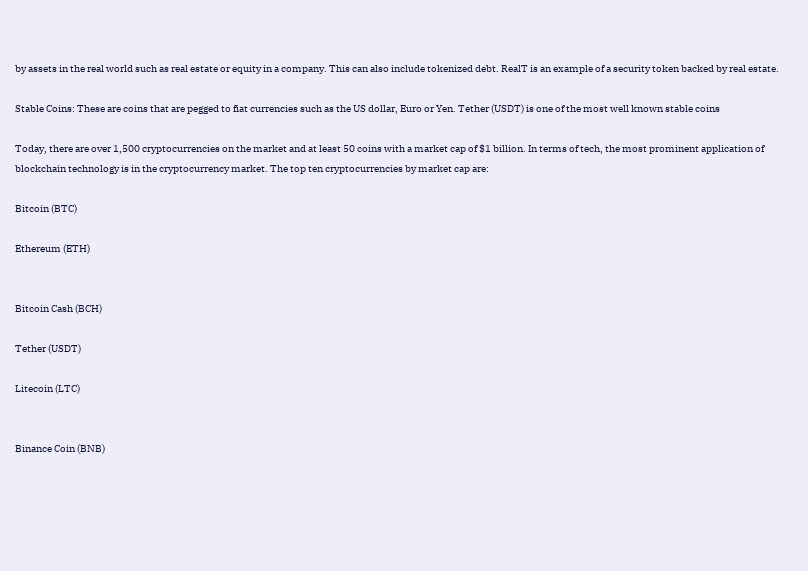by assets in the real world such as real estate or equity in a company. This can also include tokenized debt. RealT is an example of a security token backed by real estate.

Stable Coins: These are coins that are pegged to fiat currencies such as the US dollar, Euro or Yen. Tether (USDT) is one of the most well known stable coins

Today, there are over 1,500 cryptocurrencies on the market and at least 50 coins with a market cap of $1 billion. In terms of tech, the most prominent application of blockchain technology is in the cryptocurrency market. The top ten cryptocurrencies by market cap are:

Bitcoin (BTC)

Ethereum (ETH)


Bitcoin Cash (BCH)

Tether (USDT)

Litecoin (LTC)


Binance Coin (BNB)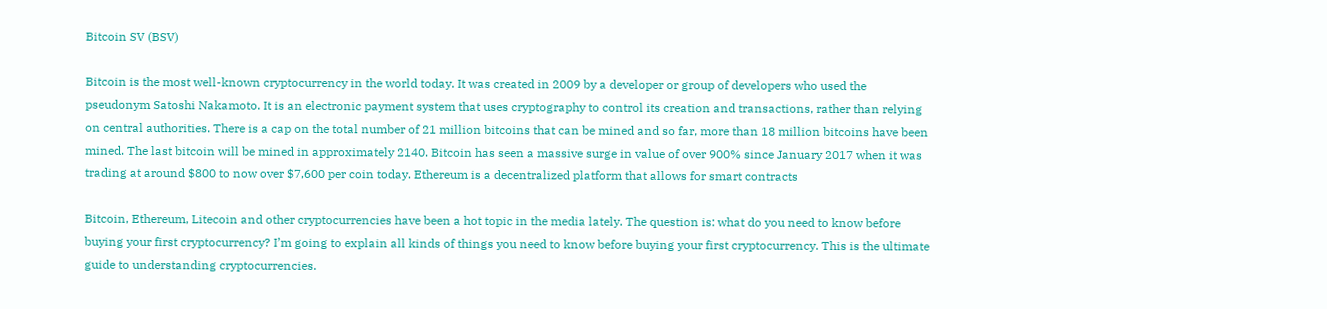Bitcoin SV (BSV)

Bitcoin is the most well-known cryptocurrency in the world today. It was created in 2009 by a developer or group of developers who used the pseudonym Satoshi Nakamoto. It is an electronic payment system that uses cryptography to control its creation and transactions, rather than relying on central authorities. There is a cap on the total number of 21 million bitcoins that can be mined and so far, more than 18 million bitcoins have been mined. The last bitcoin will be mined in approximately 2140. Bitcoin has seen a massive surge in value of over 900% since January 2017 when it was trading at around $800 to now over $7,600 per coin today. Ethereum is a decentralized platform that allows for smart contracts

Bitcoin, Ethereum, Litecoin and other cryptocurrencies have been a hot topic in the media lately. The question is: what do you need to know before buying your first cryptocurrency? I’m going to explain all kinds of things you need to know before buying your first cryptocurrency. This is the ultimate guide to understanding cryptocurrencies.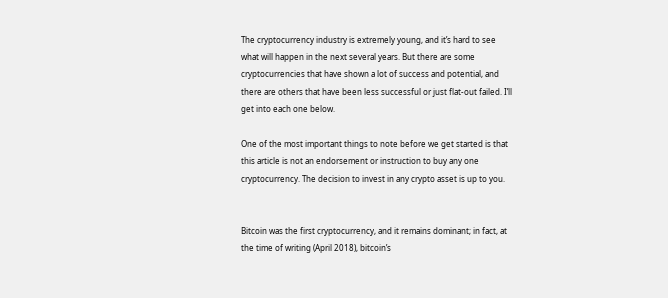The cryptocurrency industry is extremely young, and it’s hard to see what will happen in the next several years. But there are some cryptocurrencies that have shown a lot of success and potential, and there are others that have been less successful or just flat-out failed. I’ll get into each one below.

One of the most important things to note before we get started is that this article is not an endorsement or instruction to buy any one cryptocurrency. The decision to invest in any crypto asset is up to you.


Bitcoin was the first cryptocurrency, and it remains dominant; in fact, at the time of writing (April 2018), bitcoin’s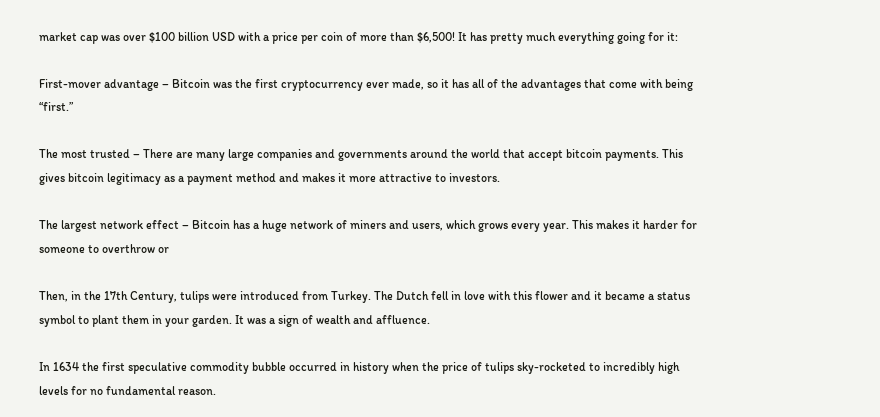market cap was over $100 billion USD with a price per coin of more than $6,500! It has pretty much everything going for it:

First-mover advantage – Bitcoin was the first cryptocurrency ever made, so it has all of the advantages that come with being “first.”

The most trusted – There are many large companies and governments around the world that accept bitcoin payments. This gives bitcoin legitimacy as a payment method and makes it more attractive to investors.

The largest network effect – Bitcoin has a huge network of miners and users, which grows every year. This makes it harder for someone to overthrow or

Then, in the 17th Century, tulips were introduced from Turkey. The Dutch fell in love with this flower and it became a status symbol to plant them in your garden. It was a sign of wealth and affluence.

In 1634 the first speculative commodity bubble occurred in history when the price of tulips sky-rocketed to incredibly high levels for no fundamental reason.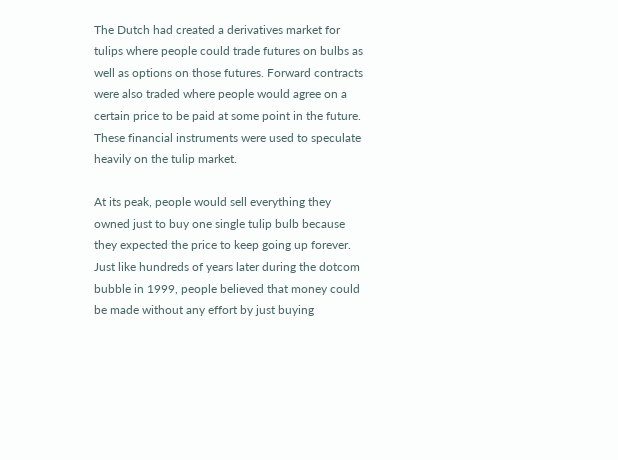The Dutch had created a derivatives market for tulips where people could trade futures on bulbs as well as options on those futures. Forward contracts were also traded where people would agree on a certain price to be paid at some point in the future. These financial instruments were used to speculate heavily on the tulip market.

At its peak, people would sell everything they owned just to buy one single tulip bulb because they expected the price to keep going up forever. Just like hundreds of years later during the dotcom bubble in 1999, people believed that money could be made without any effort by just buying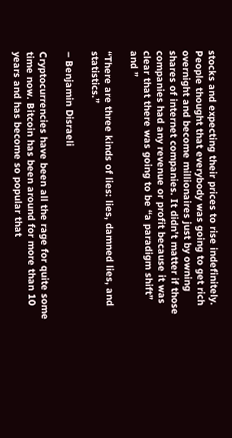stocks and expecting their prices to rise indefinitely. People thought that everybody was going to get rich overnight and become millionaires just by owning shares of internet companies. It didn’t matter if those companies had any revenue or profit because it was clear that there was going to be “a paradigm shift” and ”

“There are three kinds of lies: lies, damned lies, and statistics.”

– Benjamin Disraeli

Cryptocurrencies have been all the rage for quite some time now. Bitcoin has been around for more than 10 years and has become so popular that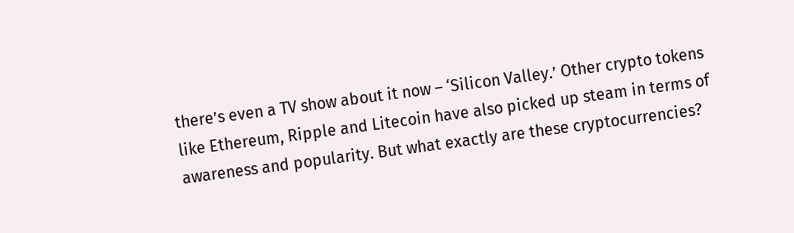there’s even a TV show about it now – ‘Silicon Valley.’ Other crypto tokens like Ethereum, Ripple and Litecoin have also picked up steam in terms of awareness and popularity. But what exactly are these cryptocurrencies?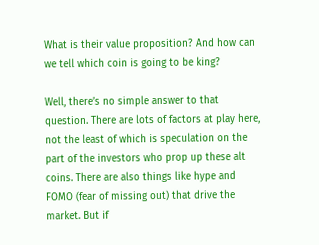What is their value proposition? And how can we tell which coin is going to be king?

Well, there’s no simple answer to that question. There are lots of factors at play here, not the least of which is speculation on the part of the investors who prop up these alt coins. There are also things like hype and FOMO (fear of missing out) that drive the market. But if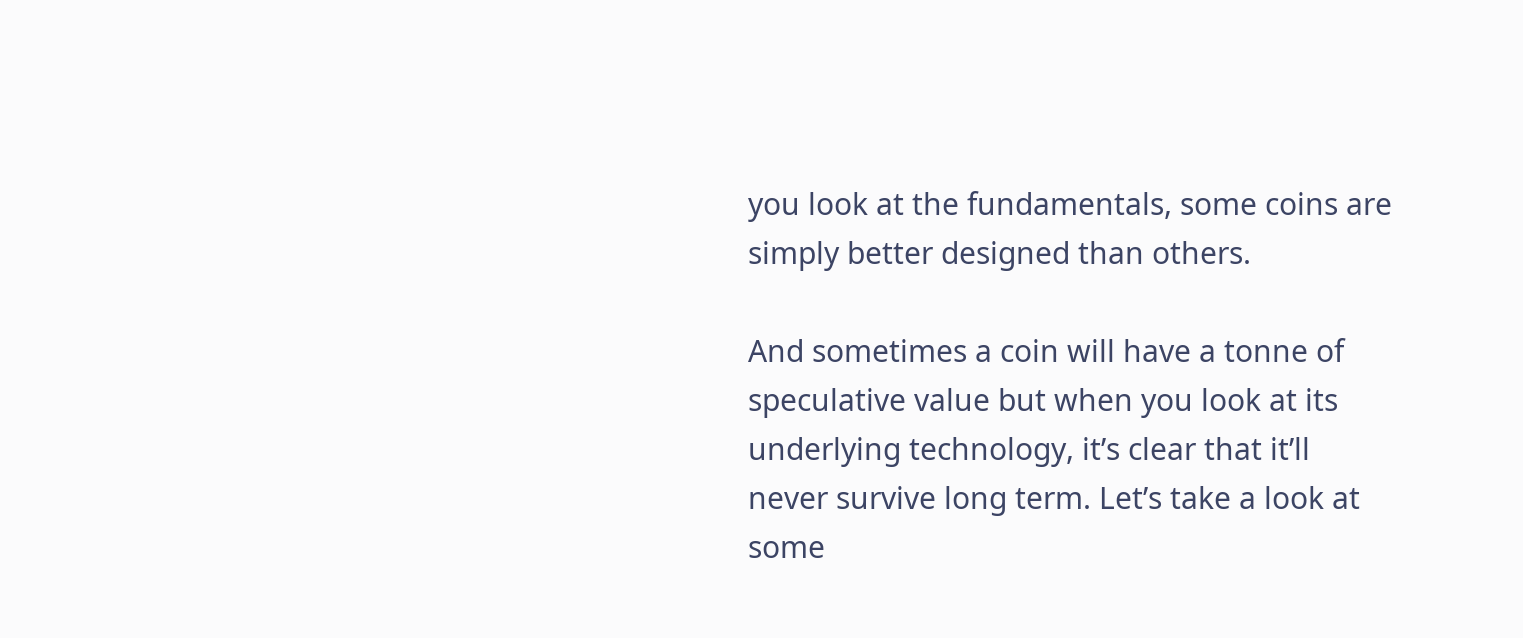you look at the fundamentals, some coins are simply better designed than others.

And sometimes a coin will have a tonne of speculative value but when you look at its underlying technology, it’s clear that it’ll never survive long term. Let’s take a look at some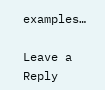examples…

Leave a Reply